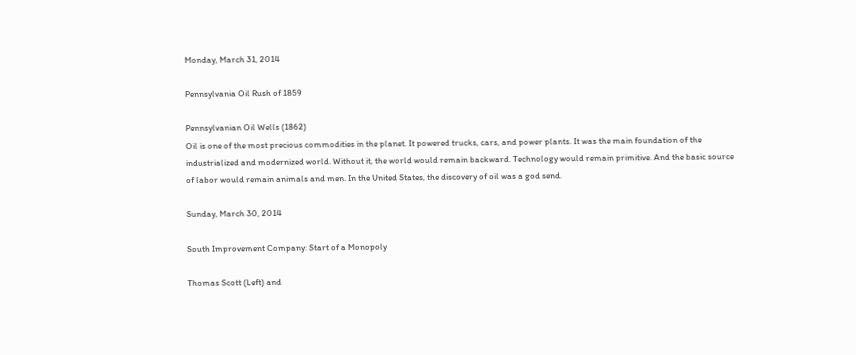Monday, March 31, 2014

Pennsylvania Oil Rush of 1859

Pennsylvanian Oil Wells (1862)
Oil is one of the most precious commodities in the planet. It powered trucks, cars, and power plants. It was the main foundation of the industrialized and modernized world. Without it, the world would remain backward. Technology would remain primitive. And the basic source of labor would remain animals and men. In the United States, the discovery of oil was a god send.

Sunday, March 30, 2014

South Improvement Company: Start of a Monopoly

Thomas Scott (Left) and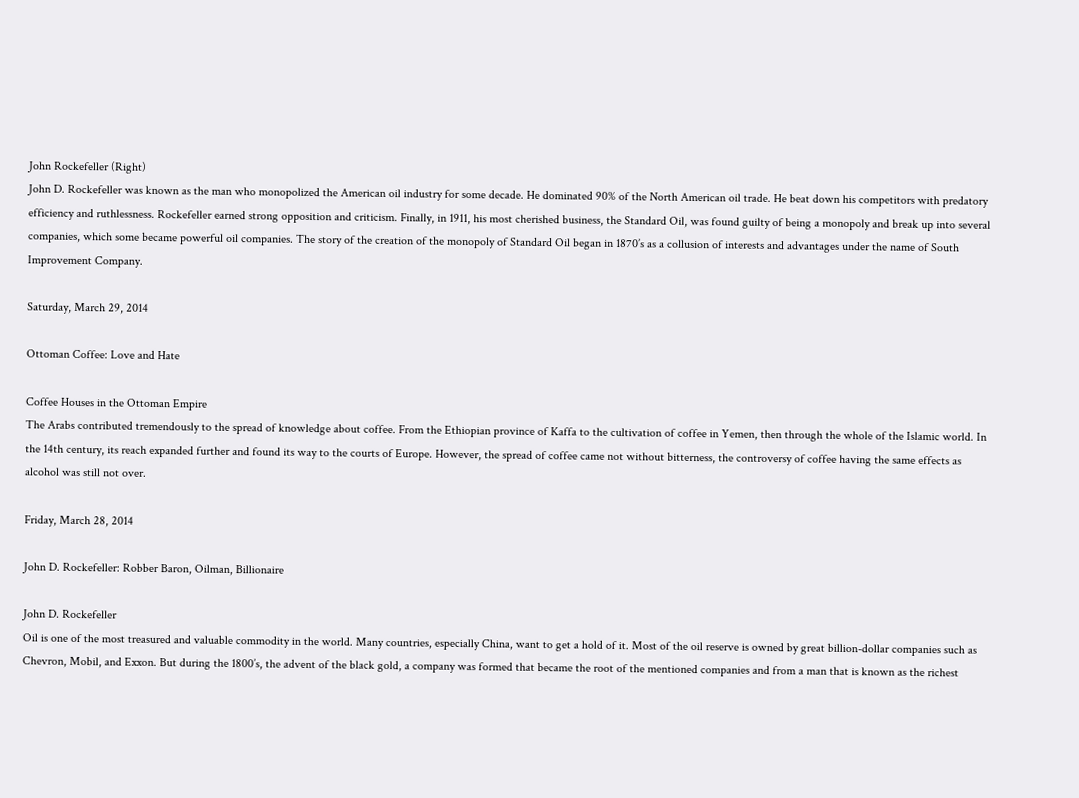John Rockefeller (Right)
John D. Rockefeller was known as the man who monopolized the American oil industry for some decade. He dominated 90% of the North American oil trade. He beat down his competitors with predatory efficiency and ruthlessness. Rockefeller earned strong opposition and criticism. Finally, in 1911, his most cherished business, the Standard Oil, was found guilty of being a monopoly and break up into several companies, which some became powerful oil companies. The story of the creation of the monopoly of Standard Oil began in 1870’s as a collusion of interests and advantages under the name of South Improvement Company.

Saturday, March 29, 2014

Ottoman Coffee: Love and Hate

Coffee Houses in the Ottoman Empire
The Arabs contributed tremendously to the spread of knowledge about coffee. From the Ethiopian province of Kaffa to the cultivation of coffee in Yemen, then through the whole of the Islamic world. In the 14th century, its reach expanded further and found its way to the courts of Europe. However, the spread of coffee came not without bitterness, the controversy of coffee having the same effects as alcohol was still not over.

Friday, March 28, 2014

John D. Rockefeller: Robber Baron, Oilman, Billionaire

John D. Rockefeller
Oil is one of the most treasured and valuable commodity in the world. Many countries, especially China, want to get a hold of it. Most of the oil reserve is owned by great billion-dollar companies such as Chevron, Mobil, and Exxon. But during the 1800’s, the advent of the black gold, a company was formed that became the root of the mentioned companies and from a man that is known as the richest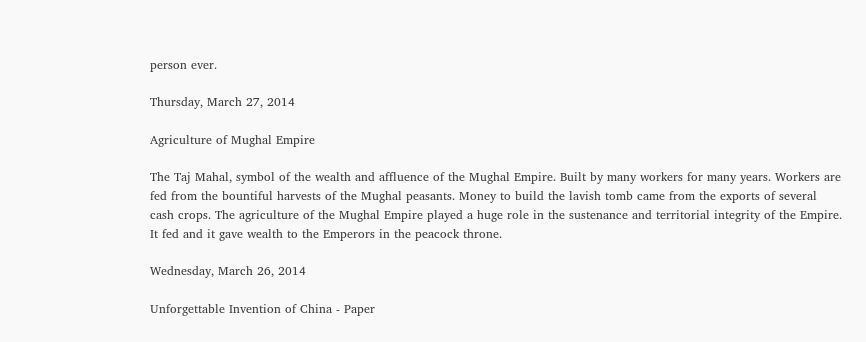person ever.

Thursday, March 27, 2014

Agriculture of Mughal Empire

The Taj Mahal, symbol of the wealth and affluence of the Mughal Empire. Built by many workers for many years. Workers are fed from the bountiful harvests of the Mughal peasants. Money to build the lavish tomb came from the exports of several cash crops. The agriculture of the Mughal Empire played a huge role in the sustenance and territorial integrity of the Empire. It fed and it gave wealth to the Emperors in the peacock throne.

Wednesday, March 26, 2014

Unforgettable Invention of China - Paper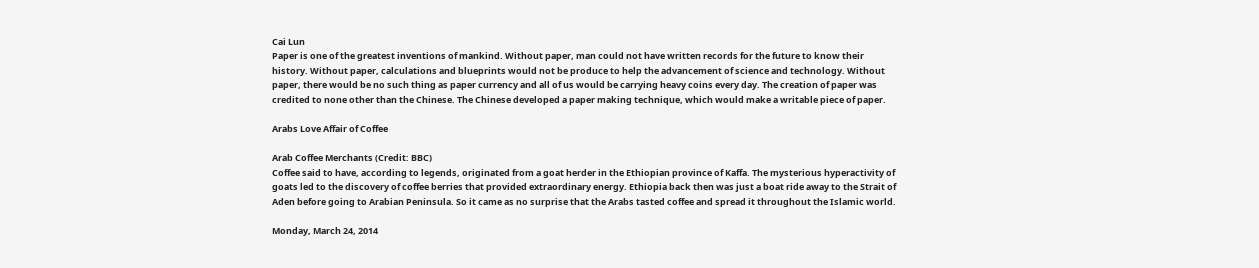Cai Lun
Paper is one of the greatest inventions of mankind. Without paper, man could not have written records for the future to know their history. Without paper, calculations and blueprints would not be produce to help the advancement of science and technology. Without paper, there would be no such thing as paper currency and all of us would be carrying heavy coins every day. The creation of paper was credited to none other than the Chinese. The Chinese developed a paper making technique, which would make a writable piece of paper.

Arabs Love Affair of Coffee

Arab Coffee Merchants (Credit: BBC)
Coffee said to have, according to legends, originated from a goat herder in the Ethiopian province of Kaffa. The mysterious hyperactivity of goats led to the discovery of coffee berries that provided extraordinary energy. Ethiopia back then was just a boat ride away to the Strait of Aden before going to Arabian Peninsula. So it came as no surprise that the Arabs tasted coffee and spread it throughout the Islamic world.

Monday, March 24, 2014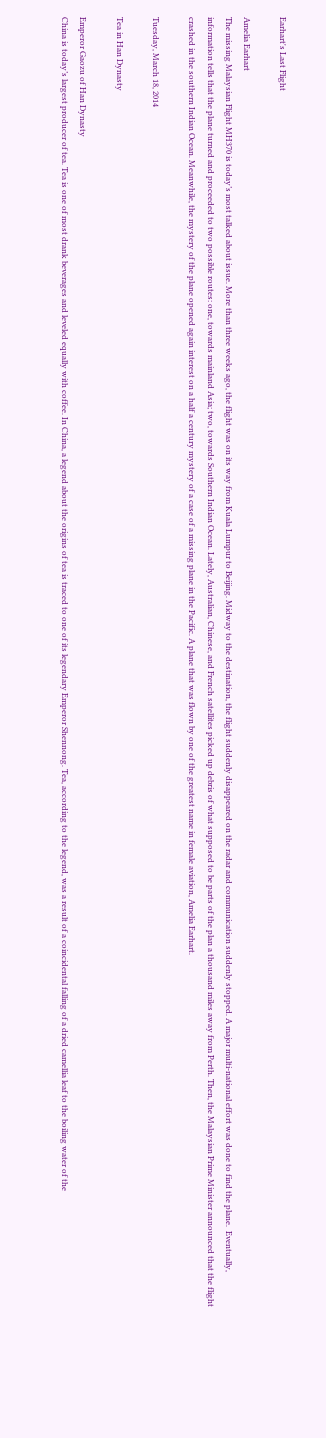Earhart's Last Flight

Amelia Earhart
The missing Malaysian Flight MH370 is today’s most talked about issue. More than three weeks ago, the flight was on its way from Kuala Lumpur to Beijing. Midway to the destination, the flight suddenly disappeared on the radar and communication suddenly stopped. A major multi-national effort was done to find the plane.  Eventually, information tells that the plane turned and proceeded to two possible routes: one, towards mainland Asia; two, towards Southern Indian Ocean. Lately, Australian, Chinese, and French satellites picked up debris of what supposed to be parts of the plan a thousand miles away from Perth. Then, the Malaysian Prime Minister announced that the flight crashed in the southern Indian Ocean. Meanwhile, the mystery of the plane opened again interest on a half a century mystery of a case of a missing plane in the Pacific. A plane that was flown by one of the greatest name in female aviation, Amelia Earhart.

Tuesday, March 18, 2014

Tea in Han Dynasty

Emperor Gaozu of Han Dynasty
China is today’s largest producer of tea. Tea is one of most drank beverages and leveled equally with coffee. In China, a legend about the origins of tea is traced to one of its legendary Emperor Shennong. Tea, according to the legend, was a result of a coincidental falling of a dried camellia leaf to the boiling water of the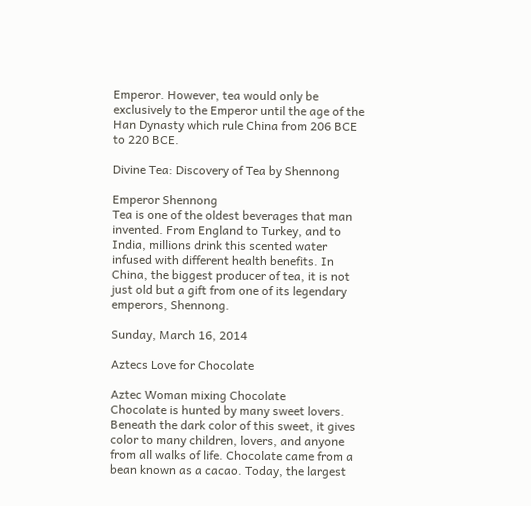Emperor. However, tea would only be exclusively to the Emperor until the age of the Han Dynasty which rule China from 206 BCE to 220 BCE.

Divine Tea: Discovery of Tea by Shennong

Emperor Shennong
Tea is one of the oldest beverages that man invented. From England to Turkey, and to India, millions drink this scented water infused with different health benefits. In China, the biggest producer of tea, it is not just old but a gift from one of its legendary emperors, Shennong.

Sunday, March 16, 2014

Aztecs Love for Chocolate

Aztec Woman mixing Chocolate
Chocolate is hunted by many sweet lovers. Beneath the dark color of this sweet, it gives color to many children, lovers, and anyone from all walks of life. Chocolate came from a bean known as a cacao. Today, the largest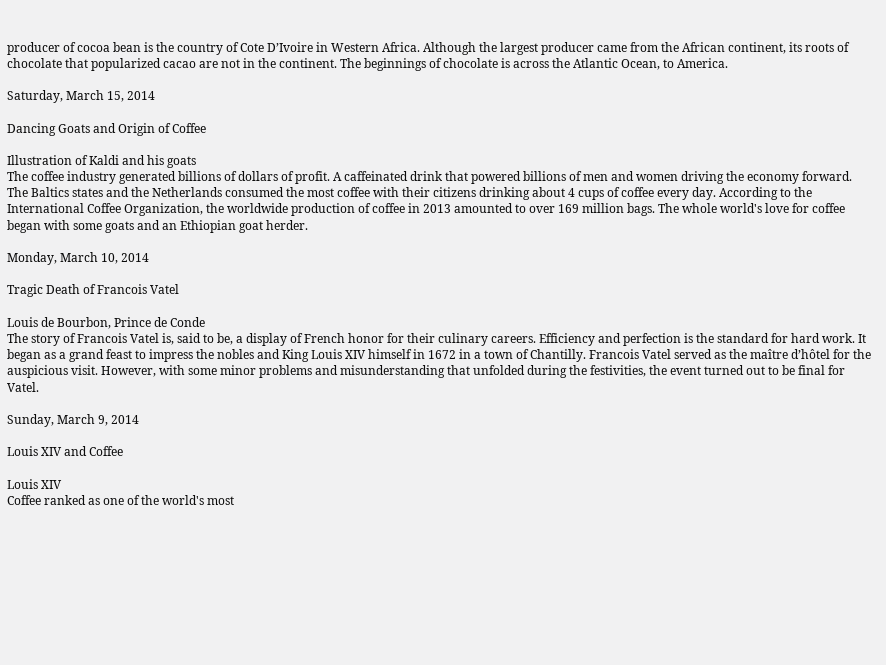producer of cocoa bean is the country of Cote D’Ivoire in Western Africa. Although the largest producer came from the African continent, its roots of chocolate that popularized cacao are not in the continent. The beginnings of chocolate is across the Atlantic Ocean, to America.

Saturday, March 15, 2014

Dancing Goats and Origin of Coffee

Illustration of Kaldi and his goats
The coffee industry generated billions of dollars of profit. A caffeinated drink that powered billions of men and women driving the economy forward. The Baltics states and the Netherlands consumed the most coffee with their citizens drinking about 4 cups of coffee every day. According to the International Coffee Organization, the worldwide production of coffee in 2013 amounted to over 169 million bags. The whole world's love for coffee began with some goats and an Ethiopian goat herder.

Monday, March 10, 2014

Tragic Death of Francois Vatel

Louis de Bourbon, Prince de Conde
The story of Francois Vatel is, said to be, a display of French honor for their culinary careers. Efficiency and perfection is the standard for hard work. It began as a grand feast to impress the nobles and King Louis XIV himself in 1672 in a town of Chantilly. Francois Vatel served as the maître d’hôtel for the auspicious visit. However, with some minor problems and misunderstanding that unfolded during the festivities, the event turned out to be final for Vatel.

Sunday, March 9, 2014

Louis XIV and Coffee

Louis XIV
Coffee ranked as one of the world's most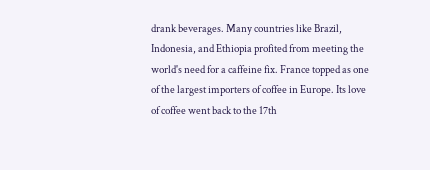drank beverages. Many countries like Brazil, Indonesia, and Ethiopia profited from meeting the world's need for a caffeine fix. France topped as one of the largest importers of coffee in Europe. Its love of coffee went back to the 17th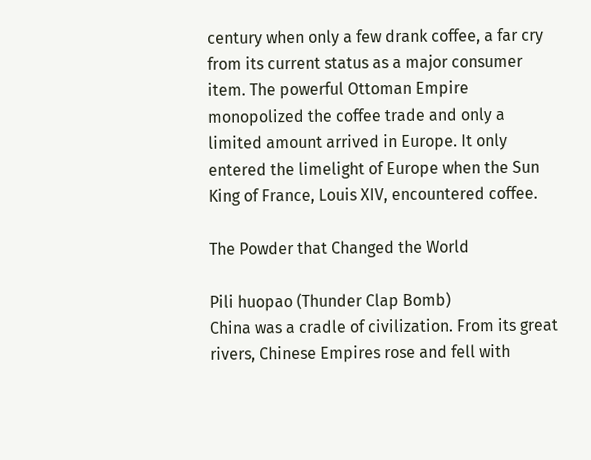century when only a few drank coffee, a far cry from its current status as a major consumer item. The powerful Ottoman Empire monopolized the coffee trade and only a limited amount arrived in Europe. It only entered the limelight of Europe when the Sun King of France, Louis XIV, encountered coffee.

The Powder that Changed the World

Pili huopao (Thunder Clap Bomb)
China was a cradle of civilization. From its great rivers, Chinese Empires rose and fell with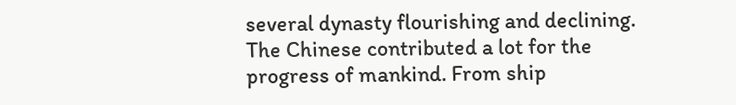several dynasty flourishing and declining. The Chinese contributed a lot for the progress of mankind. From ship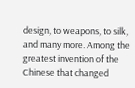design, to weapons, to silk, and many more. Among the greatest invention of the Chinese that changed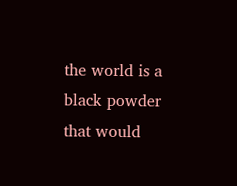the world is a black powder that would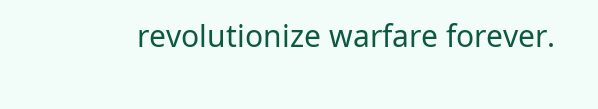revolutionize warfare forever.